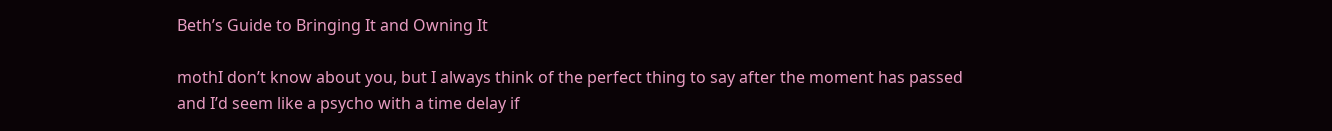Beth’s Guide to Bringing It and Owning It

mothI don’t know about you, but I always think of the perfect thing to say after the moment has passed and I’d seem like a psycho with a time delay if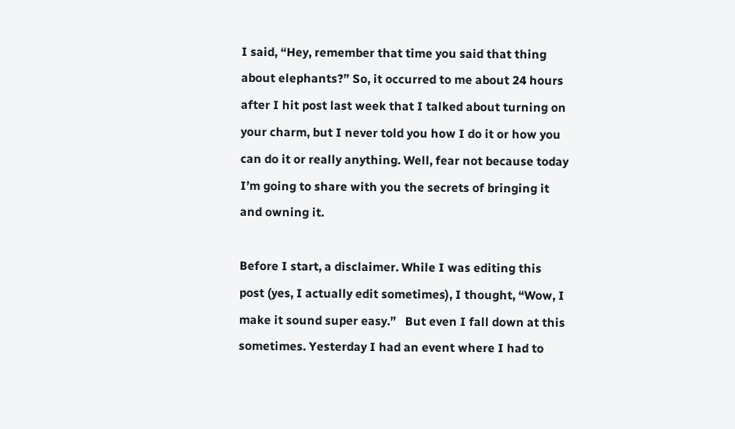I said, “Hey, remember that time you said that thing about elephants?” So, it occurred to me about 24 hours after I hit post last week that I talked about turning on your charm, but I never told you how I do it or how you can do it or really anything. Well, fear not because today I’m going to share with you the secrets of bringing it and owning it.

Before I start, a disclaimer. While I was editing this post (yes, I actually edit sometimes), I thought, “Wow, I make it sound super easy.”   But even I fall down at this sometimes. Yesterday I had an event where I had to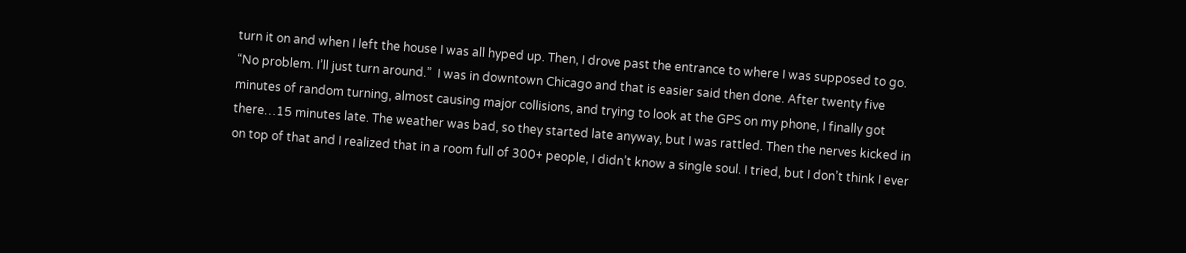turn it on and when I left the house I was all hyped up. Then, I drove past the entrance to where I was supposed to go. “No problem. I’ll just turn around.”  I was in downtown Chicago and that is easier said then done. After twenty five minutes of random turning, almost causing major collisions, and trying to look at the GPS on my phone, I finally got there…15 minutes late. The weather was bad, so they started late anyway, but I was rattled. Then the nerves kicked in on top of that and I realized that in a room full of 300+ people, I didn’t know a single soul. I tried, but I don’t think I ever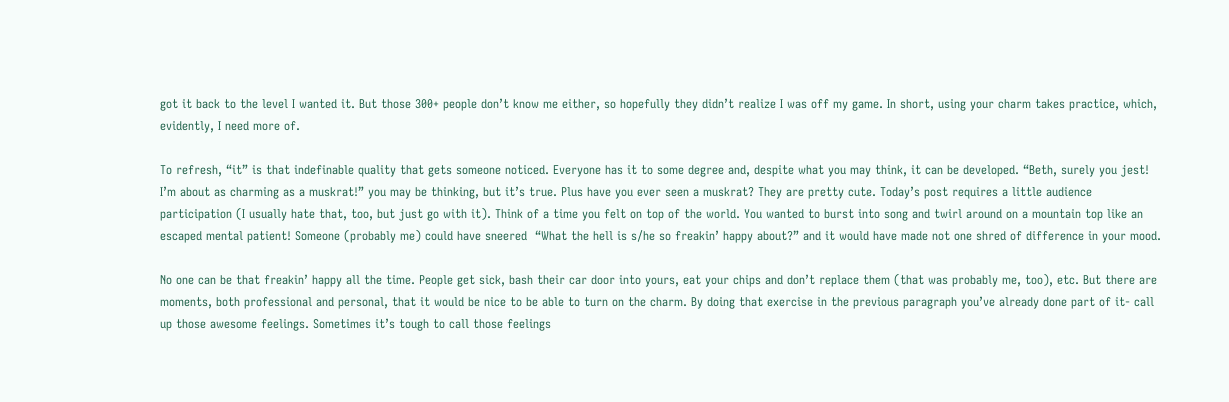got it back to the level I wanted it. But those 300+ people don’t know me either, so hopefully they didn’t realize I was off my game. In short, using your charm takes practice, which, evidently, I need more of.

To refresh, “it” is that indefinable quality that gets someone noticed. Everyone has it to some degree and, despite what you may think, it can be developed. “Beth, surely you jest! I’m about as charming as a muskrat!” you may be thinking, but it’s true. Plus have you ever seen a muskrat? They are pretty cute. Today’s post requires a little audience participation (I usually hate that, too, but just go with it). Think of a time you felt on top of the world. You wanted to burst into song and twirl around on a mountain top like an escaped mental patient! Someone (probably me) could have sneered  “What the hell is s/he so freakin’ happy about?” and it would have made not one shred of difference in your mood.

No one can be that freakin’ happy all the time. People get sick, bash their car door into yours, eat your chips and don’t replace them (that was probably me, too), etc. But there are moments, both professional and personal, that it would be nice to be able to turn on the charm. By doing that exercise in the previous paragraph you’ve already done part of it- call up those awesome feelings. Sometimes it’s tough to call those feelings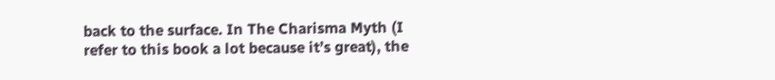back to the surface. In The Charisma Myth (I refer to this book a lot because it’s great), the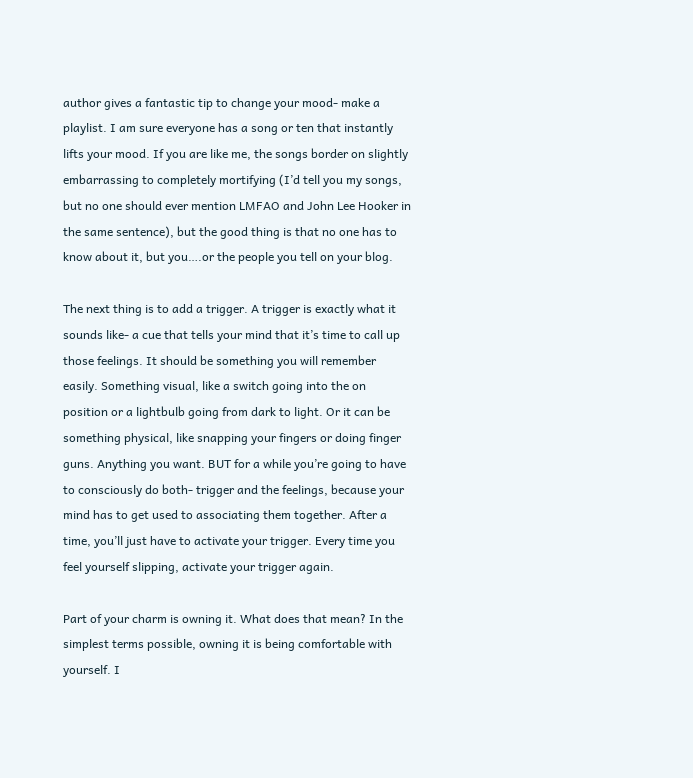author gives a fantastic tip to change your mood- make a playlist. I am sure everyone has a song or ten that instantly lifts your mood. If you are like me, the songs border on slightly embarrassing to completely mortifying (I’d tell you my songs, but no one should ever mention LMFAO and John Lee Hooker in the same sentence), but the good thing is that no one has to know about it, but you….or the people you tell on your blog.

The next thing is to add a trigger. A trigger is exactly what it sounds like- a cue that tells your mind that it’s time to call up those feelings. It should be something you will remember easily. Something visual, like a switch going into the on position or a lightbulb going from dark to light. Or it can be something physical, like snapping your fingers or doing finger guns. Anything you want. BUT for a while you’re going to have to consciously do both- trigger and the feelings, because your mind has to get used to associating them together. After a time, you’ll just have to activate your trigger. Every time you feel yourself slipping, activate your trigger again.

Part of your charm is owning it. What does that mean? In the simplest terms possible, owning it is being comfortable with yourself. I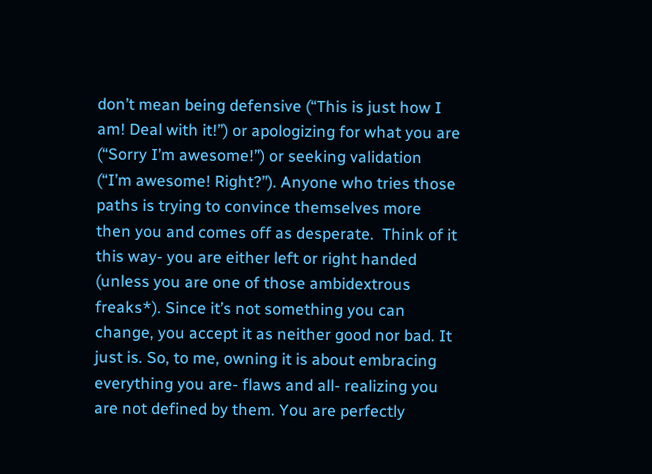don’t mean being defensive (“This is just how I am! Deal with it!”) or apologizing for what you are (“Sorry I’m awesome!”) or seeking validation (“I’m awesome! Right?”). Anyone who tries those paths is trying to convince themselves more then you and comes off as desperate.  Think of it this way- you are either left or right handed (unless you are one of those ambidextrous freaks*). Since it’s not something you can change, you accept it as neither good nor bad. It just is. So, to me, owning it is about embracing everything you are- flaws and all- realizing you are not defined by them. You are perfectly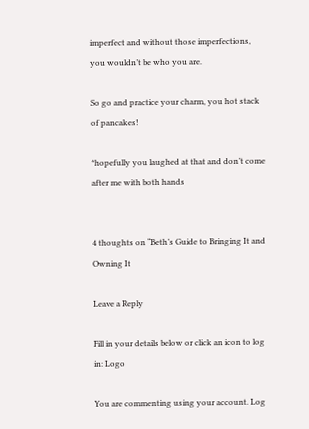imperfect and without those imperfections, you wouldn’t be who you are.

So go and practice your charm, you hot stack of pancakes!

*hopefully you laughed at that and don’t come after me with both hands


4 thoughts on “Beth’s Guide to Bringing It and Owning It

Leave a Reply

Fill in your details below or click an icon to log in: Logo

You are commenting using your account. Log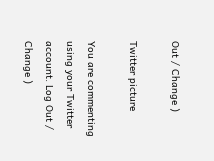Out / Change )

Twitter picture

You are commenting using your Twitter account. Log Out / Change )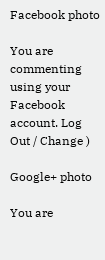Facebook photo

You are commenting using your Facebook account. Log Out / Change )

Google+ photo

You are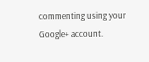commenting using your Google+ account.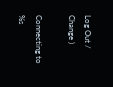Log Out / Change )

Connecting to %s